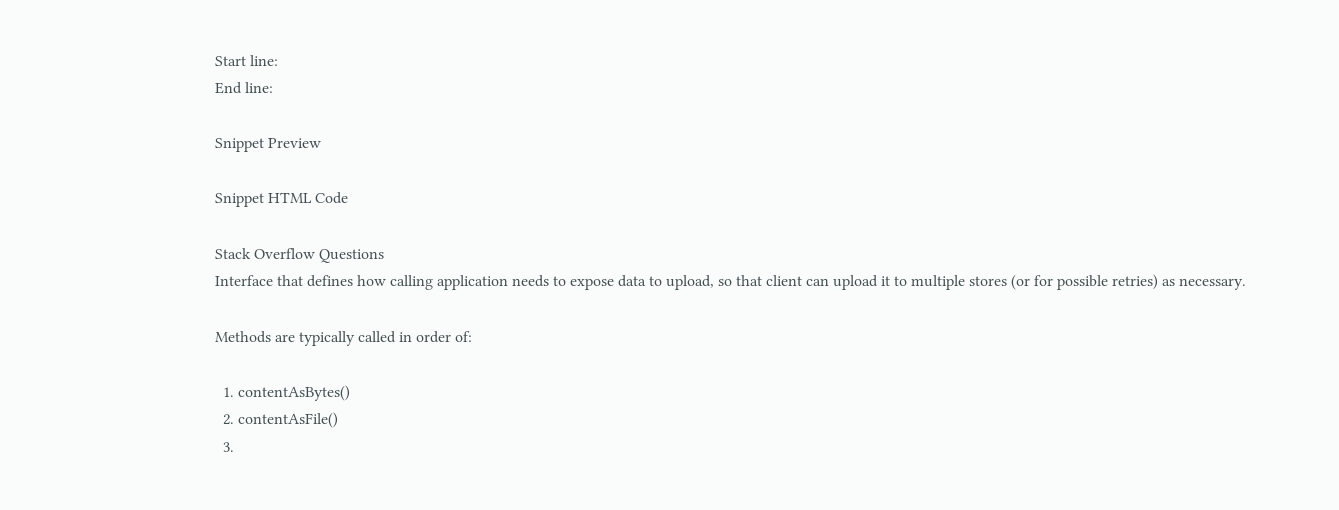Start line:
End line:

Snippet Preview

Snippet HTML Code

Stack Overflow Questions
Interface that defines how calling application needs to expose data to upload, so that client can upload it to multiple stores (or for possible retries) as necessary.

Methods are typically called in order of:

  1. contentAsBytes()
  2. contentAsFile()
  3.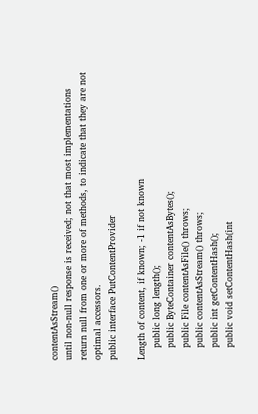contentAsStream()
until non-null response is received; not that most implementations return null from one or more of methods, to indicate that they are not optimal accessors.
public interface PutContentProvider

Length of content, if known; -1 if not known
    public long length();
    public ByteContainer contentAsBytes();
    public File contentAsFile() throws;
    public contentAsStream() throws;
    public int getContentHash();
    public void setContentHash(int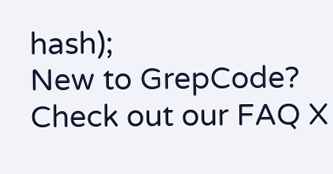hash);
New to GrepCode? Check out our FAQ X